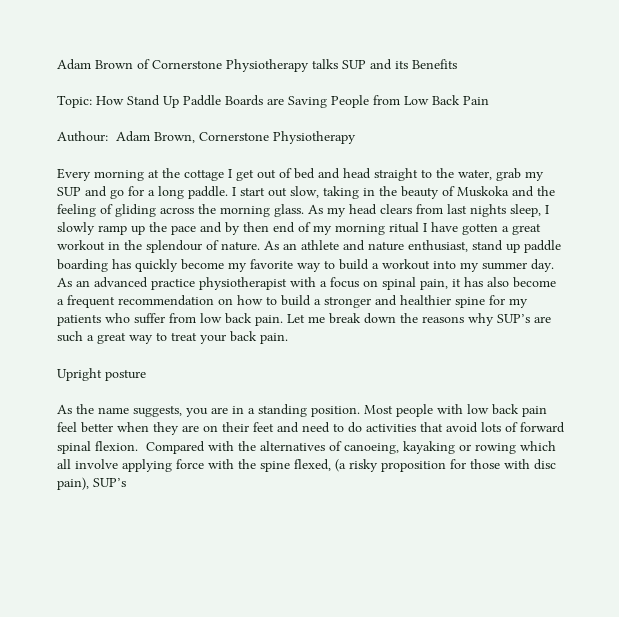Adam Brown of Cornerstone Physiotherapy talks SUP and its Benefits

Topic: How Stand Up Paddle Boards are Saving People from Low Back Pain

Authour:  Adam Brown, Cornerstone Physiotherapy

Every morning at the cottage I get out of bed and head straight to the water, grab my SUP and go for a long paddle. I start out slow, taking in the beauty of Muskoka and the feeling of gliding across the morning glass. As my head clears from last nights sleep, I slowly ramp up the pace and by then end of my morning ritual I have gotten a great workout in the splendour of nature. As an athlete and nature enthusiast, stand up paddle boarding has quickly become my favorite way to build a workout into my summer day. As an advanced practice physiotherapist with a focus on spinal pain, it has also become a frequent recommendation on how to build a stronger and healthier spine for my patients who suffer from low back pain. Let me break down the reasons why SUP’s are such a great way to treat your back pain.

Upright posture

As the name suggests, you are in a standing position. Most people with low back pain feel better when they are on their feet and need to do activities that avoid lots of forward spinal flexion.  Compared with the alternatives of canoeing, kayaking or rowing which all involve applying force with the spine flexed, (a risky proposition for those with disc pain), SUP’s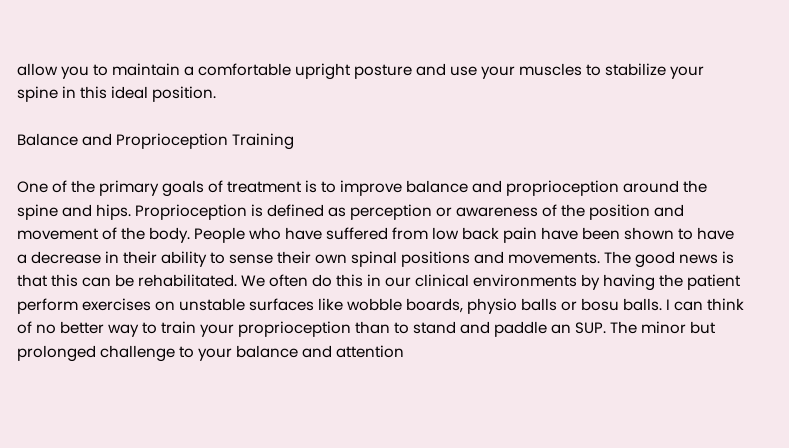allow you to maintain a comfortable upright posture and use your muscles to stabilize your spine in this ideal position.

Balance and Proprioception Training

One of the primary goals of treatment is to improve balance and proprioception around the spine and hips. Proprioception is defined as perception or awareness of the position and movement of the body. People who have suffered from low back pain have been shown to have a decrease in their ability to sense their own spinal positions and movements. The good news is that this can be rehabilitated. We often do this in our clinical environments by having the patient perform exercises on unstable surfaces like wobble boards, physio balls or bosu balls. I can think of no better way to train your proprioception than to stand and paddle an SUP. The minor but prolonged challenge to your balance and attention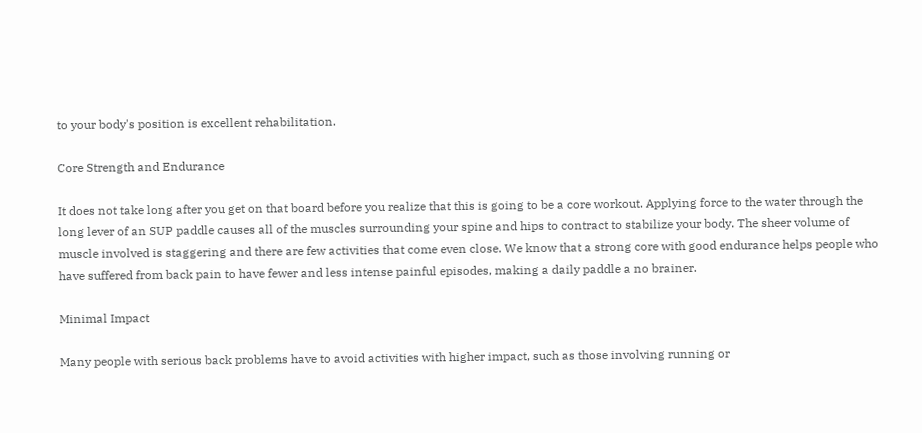to your body's position is excellent rehabilitation.

Core Strength and Endurance

It does not take long after you get on that board before you realize that this is going to be a core workout. Applying force to the water through the long lever of an SUP paddle causes all of the muscles surrounding your spine and hips to contract to stabilize your body. The sheer volume of muscle involved is staggering and there are few activities that come even close. We know that a strong core with good endurance helps people who have suffered from back pain to have fewer and less intense painful episodes, making a daily paddle a no brainer.

Minimal Impact

Many people with serious back problems have to avoid activities with higher impact, such as those involving running or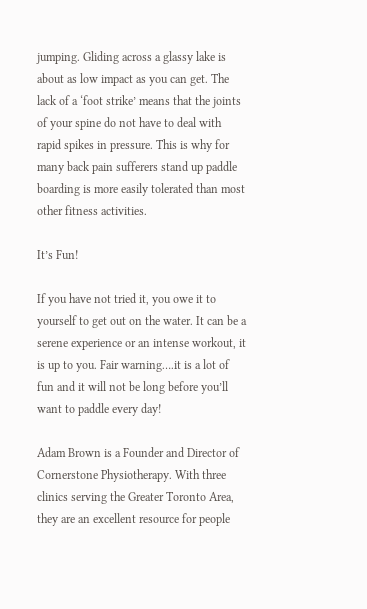jumping. Gliding across a glassy lake is about as low impact as you can get. The lack of a ‘foot strike’ means that the joints of your spine do not have to deal with rapid spikes in pressure. This is why for many back pain sufferers stand up paddle boarding is more easily tolerated than most other fitness activities.

It’s Fun!

If you have not tried it, you owe it to yourself to get out on the water. It can be a serene experience or an intense workout, it is up to you. Fair warning….it is a lot of fun and it will not be long before you’ll want to paddle every day!

Adam Brown is a Founder and Director of Cornerstone Physiotherapy. With three clinics serving the Greater Toronto Area, they are an excellent resource for people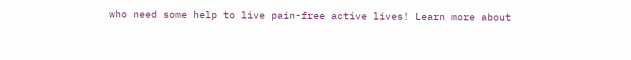who need some help to live pain-free active lives! Learn more about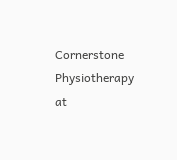Cornerstone Physiotherapy at